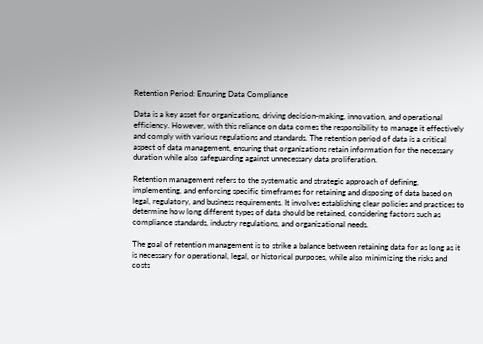Retention Period: Ensuring Data Compliance

Data is a key asset for organizations, driving decision-making, innovation, and operational efficiency. However, with this reliance on data comes the responsibility to manage it effectively and comply with various regulations and standards. The retention period of data is a critical aspect of data management, ensuring that organizations retain information for the necessary duration while also safeguarding against unnecessary data proliferation.

Retention management refers to the systematic and strategic approach of defining, implementing, and enforcing specific timeframes for retaining and disposing of data based on legal, regulatory, and business requirements. It involves establishing clear policies and practices to determine how long different types of data should be retained, considering factors such as compliance standards, industry regulations, and organizational needs.

The goal of retention management is to strike a balance between retaining data for as long as it is necessary for operational, legal, or historical purposes, while also minimizing the risks and costs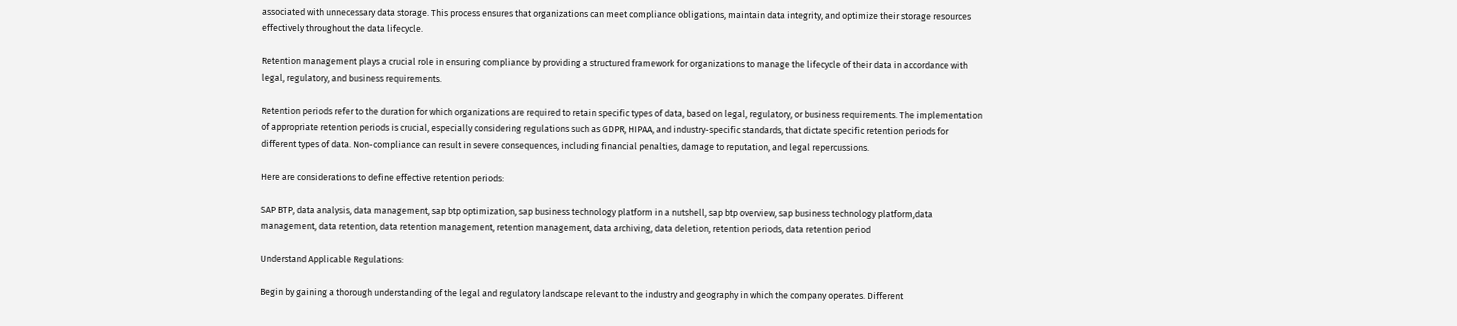associated with unnecessary data storage. This process ensures that organizations can meet compliance obligations, maintain data integrity, and optimize their storage resources effectively throughout the data lifecycle.

Retention management plays a crucial role in ensuring compliance by providing a structured framework for organizations to manage the lifecycle of their data in accordance with legal, regulatory, and business requirements.

Retention periods refer to the duration for which organizations are required to retain specific types of data, based on legal, regulatory, or business requirements. The implementation of appropriate retention periods is crucial, especially considering regulations such as GDPR, HIPAA, and industry-specific standards, that dictate specific retention periods for different types of data. Non-compliance can result in severe consequences, including financial penalties, damage to reputation, and legal repercussions.

Here are considerations to define effective retention periods:

SAP BTP, data analysis, data management, sap btp optimization, sap business technology platform in a nutshell, sap btp overview, sap business technology platform,data management, data retention, data retention management, retention management, data archiving, data deletion, retention periods, data retention period

Understand Applicable Regulations:

Begin by gaining a thorough understanding of the legal and regulatory landscape relevant to the industry and geography in which the company operates. Different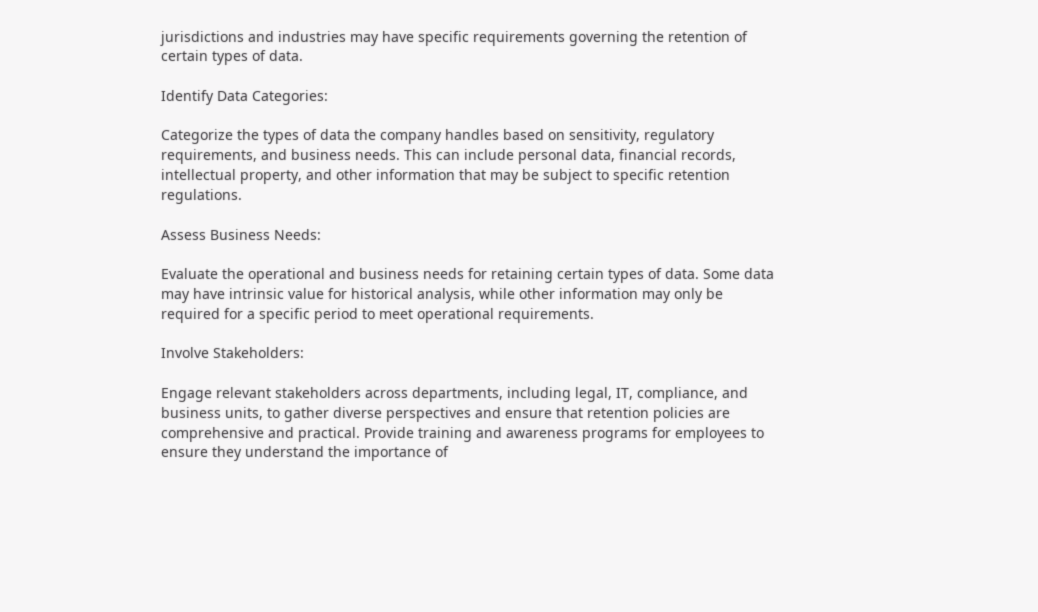jurisdictions and industries may have specific requirements governing the retention of certain types of data.

Identify Data Categories:

Categorize the types of data the company handles based on sensitivity, regulatory requirements, and business needs. This can include personal data, financial records, intellectual property, and other information that may be subject to specific retention regulations.

Assess Business Needs:

Evaluate the operational and business needs for retaining certain types of data. Some data may have intrinsic value for historical analysis, while other information may only be required for a specific period to meet operational requirements.

Involve Stakeholders:

Engage relevant stakeholders across departments, including legal, IT, compliance, and business units, to gather diverse perspectives and ensure that retention policies are comprehensive and practical. Provide training and awareness programs for employees to ensure they understand the importance of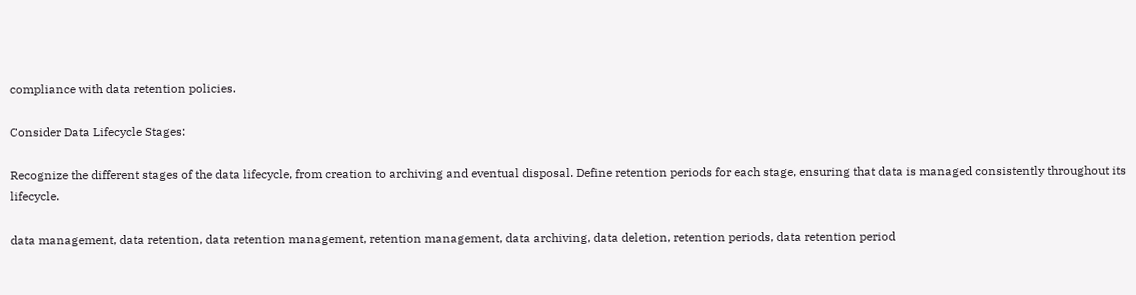compliance with data retention policies.

Consider Data Lifecycle Stages:

Recognize the different stages of the data lifecycle, from creation to archiving and eventual disposal. Define retention periods for each stage, ensuring that data is managed consistently throughout its lifecycle.

data management, data retention, data retention management, retention management, data archiving, data deletion, retention periods, data retention period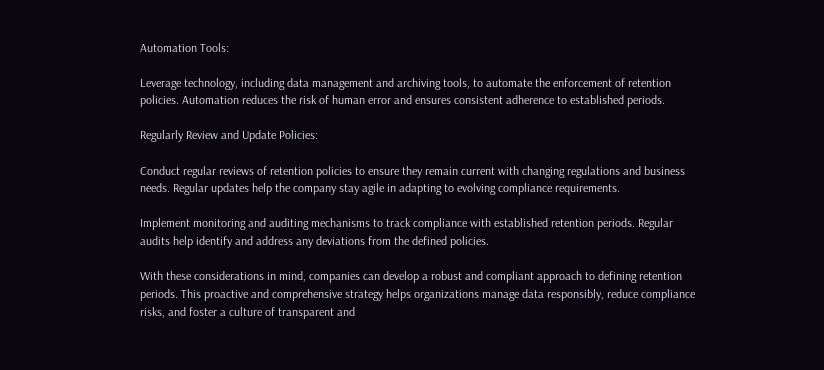Automation Tools:

Leverage technology, including data management and archiving tools, to automate the enforcement of retention policies. Automation reduces the risk of human error and ensures consistent adherence to established periods.

Regularly Review and Update Policies:

Conduct regular reviews of retention policies to ensure they remain current with changing regulations and business needs. Regular updates help the company stay agile in adapting to evolving compliance requirements.

Implement monitoring and auditing mechanisms to track compliance with established retention periods. Regular audits help identify and address any deviations from the defined policies.

With these considerations in mind, companies can develop a robust and compliant approach to defining retention periods. This proactive and comprehensive strategy helps organizations manage data responsibly, reduce compliance risks, and foster a culture of transparent and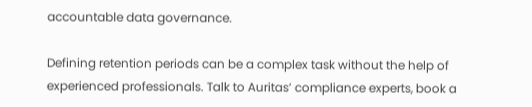accountable data governance.

Defining retention periods can be a complex task without the help of experienced professionals. Talk to Auritas’ compliance experts, book a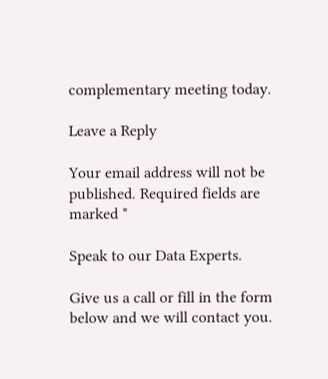complementary meeting today.

Leave a Reply

Your email address will not be published. Required fields are marked *

Speak to our Data Experts.

Give us a call or fill in the form below and we will contact you.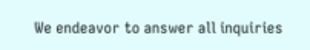We endeavor to answer all inquiries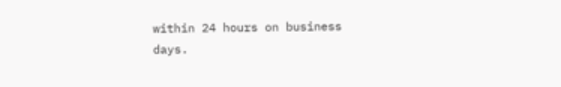within 24 hours on business days.